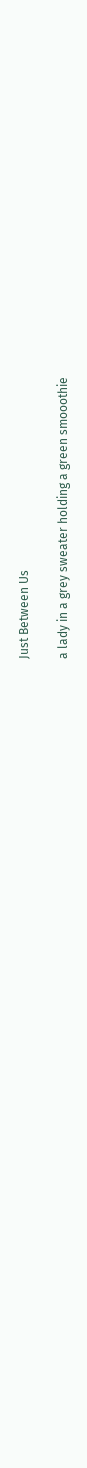Just Between Us

a lady in a grey sweater holding a green smooothie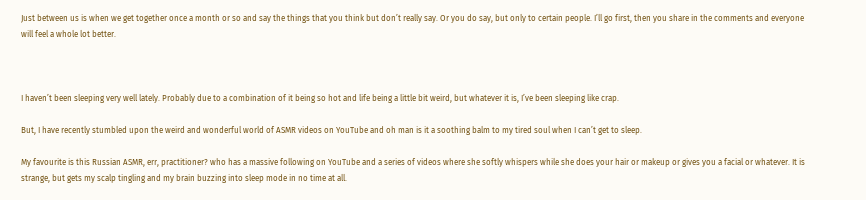Just between us is when we get together once a month or so and say the things that you think but don’t really say. Or you do say, but only to certain people. I’ll go first, then you share in the comments and everyone will feel a whole lot better.



I haven’t been sleeping very well lately. Probably due to a combination of it being so hot and life being a little bit weird, but whatever it is, I’ve been sleeping like crap.

But, I have recently stumbled upon the weird and wonderful world of ASMR videos on YouTube and oh man is it a soothing balm to my tired soul when I can’t get to sleep.

My favourite is this Russian ASMR, err, practitioner? who has a massive following on YouTube and a series of videos where she softly whispers while she does your hair or makeup or gives you a facial or whatever. It is strange, but gets my scalp tingling and my brain buzzing into sleep mode in no time at all.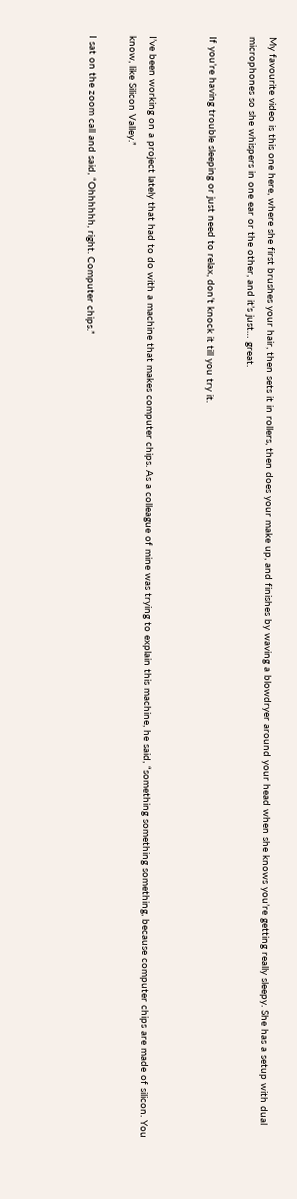My favourite video is this one here, where she first brushes your hair, then sets it in rollers, then does your make up, and finishes by waving a blowdryer around your head when she knows you’re getting really sleepy. She has a setup with dual microphones so she whispers in one ear or the other, and it’s just… great.

If you’re having trouble sleeping or just need to relax, don’t knock it till you try it.


I’ve been working on a project lately that had to do with a machine that makes computer chips. As a colleague of mine was trying to explain this machine, he said, “something something something, because computer chips are made of silicon. You know, like Silicon Valley.”

I sat on the zoom call and said, “Ohhhhhh, right. Computer chips.”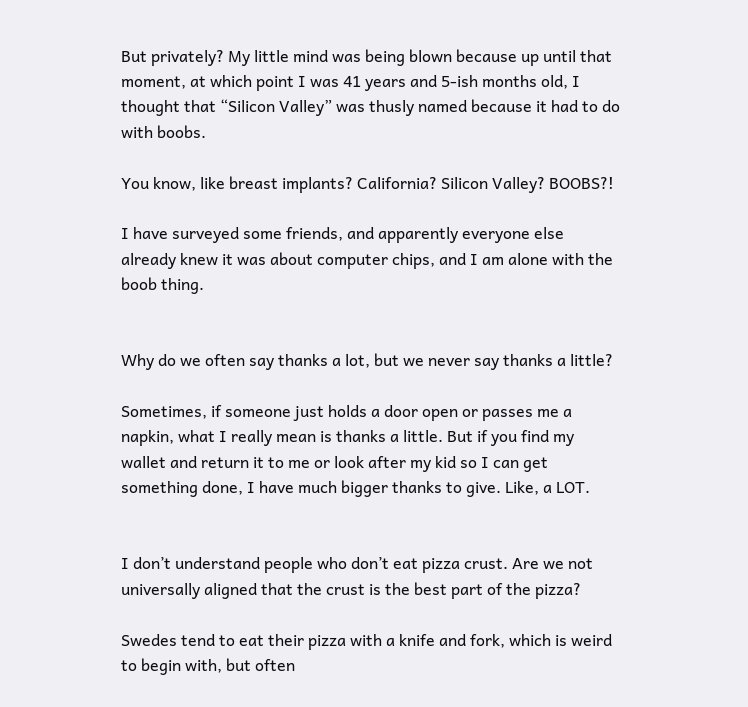But privately? My little mind was being blown because up until that moment, at which point I was 41 years and 5-ish months old, I thought that “Silicon Valley” was thusly named because it had to do with boobs.

You know, like breast implants? California? Silicon Valley? BOOBS?!

I have surveyed some friends, and apparently everyone else already knew it was about computer chips, and I am alone with the boob thing.


Why do we often say thanks a lot, but we never say thanks a little?

Sometimes, if someone just holds a door open or passes me a napkin, what I really mean is thanks a little. But if you find my wallet and return it to me or look after my kid so I can get something done, I have much bigger thanks to give. Like, a LOT.


I don’t understand people who don’t eat pizza crust. Are we not universally aligned that the crust is the best part of the pizza?

Swedes tend to eat their pizza with a knife and fork, which is weird to begin with, but often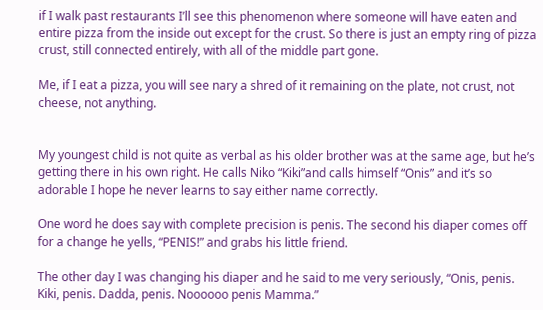if I walk past restaurants I’ll see this phenomenon where someone will have eaten and entire pizza from the inside out except for the crust. So there is just an empty ring of pizza crust, still connected entirely, with all of the middle part gone.

Me, if I eat a pizza, you will see nary a shred of it remaining on the plate, not crust, not cheese, not anything.


My youngest child is not quite as verbal as his older brother was at the same age, but he’s getting there in his own right. He calls Niko “Kiki”and calls himself “Onis” and it’s so adorable I hope he never learns to say either name correctly.

One word he does say with complete precision is penis. The second his diaper comes off for a change he yells, “PENIS!” and grabs his little friend.

The other day I was changing his diaper and he said to me very seriously, “Onis, penis. Kiki, penis. Dadda, penis. Noooooo penis Mamma.”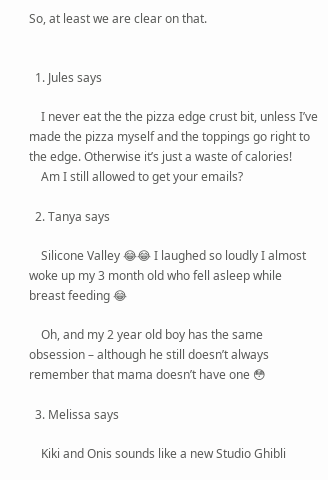So, at least we are clear on that.


  1. Jules says

    I never eat the the pizza edge crust bit, unless I’ve made the pizza myself and the toppings go right to the edge. Otherwise it’s just a waste of calories!
    Am I still allowed to get your emails?

  2. Tanya says

    Silicone Valley 😂😂 I laughed so loudly I almost woke up my 3 month old who fell asleep while breast feeding 😂

    Oh, and my 2 year old boy has the same obsession – although he still doesn’t always remember that mama doesn’t have one 😳

  3. Melissa says

    Kiki and Onis sounds like a new Studio Ghibli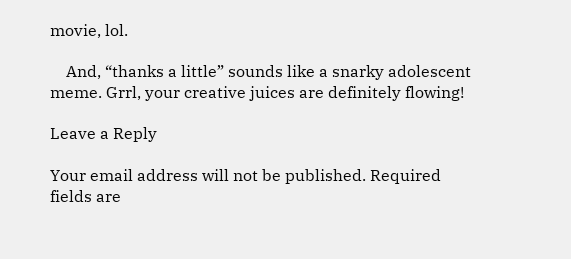movie, lol.

    And, “thanks a little” sounds like a snarky adolescent meme. Grrl, your creative juices are definitely flowing!

Leave a Reply

Your email address will not be published. Required fields are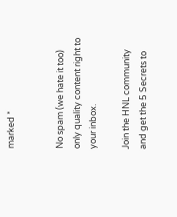marked *


No spam (we hate it too) only quality content right to your inbox.

Join the HNL community and get the 5 Secrets to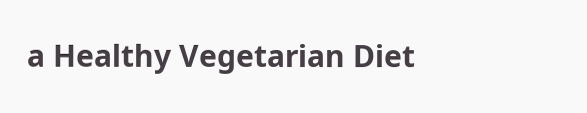a Healthy Vegetarian Diet